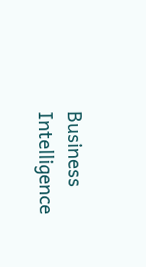Business Intelligence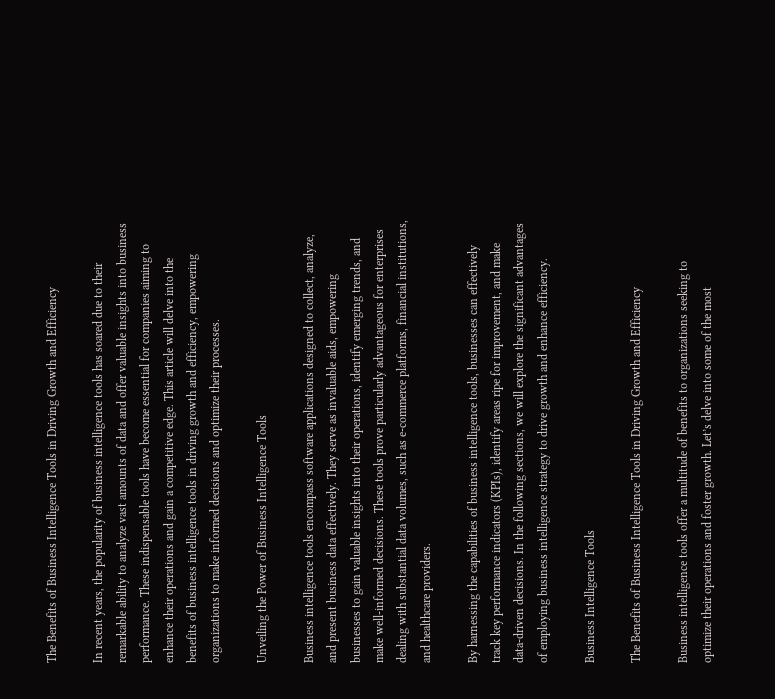The Benefits of Business Intelligence Tools in Driving Growth and Efficiency

In recent years, the popularity of business intelligence tools has soared due to their remarkable ability to analyze vast amounts of data and offer valuable insights into business performance. These indispensable tools have become essential for companies aiming to enhance their operations and gain a competitive edge. This article will delve into the benefits of business intelligence tools in driving growth and efficiency, empowering organizations to make informed decisions and optimize their processes.

Unveiling the Power of Business Intelligence Tools

Business intelligence tools encompass software applications designed to collect, analyze, and present business data effectively. They serve as invaluable aids, empowering businesses to gain valuable insights into their operations, identify emerging trends, and make well-informed decisions. These tools prove particularly advantageous for enterprises dealing with substantial data volumes, such as e-commerce platforms, financial institutions, and healthcare providers.

By harnessing the capabilities of business intelligence tools, businesses can effectively track key performance indicators (KPIs), identify areas ripe for improvement, and make data-driven decisions. In the following sections, we will explore the significant advantages of employing business intelligence strategy to drive growth and enhance efficiency.

Business Intelligence Tools

The Benefits of Business Intelligence Tools in Driving Growth and Efficiency

Business intelligence tools offer a multitude of benefits to organizations seeking to optimize their operations and foster growth. Let’s delve into some of the most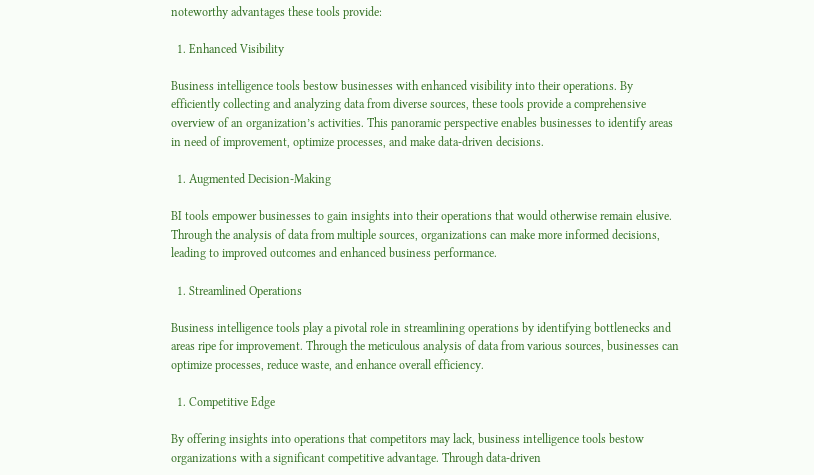noteworthy advantages these tools provide:

  1. Enhanced Visibility

Business intelligence tools bestow businesses with enhanced visibility into their operations. By efficiently collecting and analyzing data from diverse sources, these tools provide a comprehensive overview of an organization’s activities. This panoramic perspective enables businesses to identify areas in need of improvement, optimize processes, and make data-driven decisions.

  1. Augmented Decision-Making

BI tools empower businesses to gain insights into their operations that would otherwise remain elusive. Through the analysis of data from multiple sources, organizations can make more informed decisions, leading to improved outcomes and enhanced business performance.

  1. Streamlined Operations

Business intelligence tools play a pivotal role in streamlining operations by identifying bottlenecks and areas ripe for improvement. Through the meticulous analysis of data from various sources, businesses can optimize processes, reduce waste, and enhance overall efficiency.

  1. Competitive Edge

By offering insights into operations that competitors may lack, business intelligence tools bestow organizations with a significant competitive advantage. Through data-driven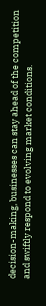decision-making, businesses can stay ahead of the competition and swiftly respond to evolving market conditions.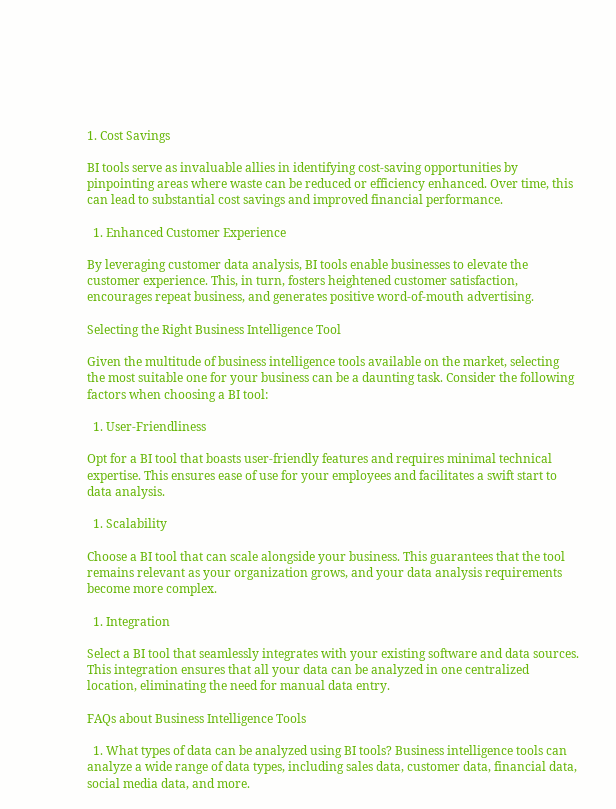1. Cost Savings

BI tools serve as invaluable allies in identifying cost-saving opportunities by pinpointing areas where waste can be reduced or efficiency enhanced. Over time, this can lead to substantial cost savings and improved financial performance.

  1. Enhanced Customer Experience

By leveraging customer data analysis, BI tools enable businesses to elevate the customer experience. This, in turn, fosters heightened customer satisfaction, encourages repeat business, and generates positive word-of-mouth advertising.

Selecting the Right Business Intelligence Tool

Given the multitude of business intelligence tools available on the market, selecting the most suitable one for your business can be a daunting task. Consider the following factors when choosing a BI tool:

  1. User-Friendliness

Opt for a BI tool that boasts user-friendly features and requires minimal technical expertise. This ensures ease of use for your employees and facilitates a swift start to data analysis.

  1. Scalability

Choose a BI tool that can scale alongside your business. This guarantees that the tool remains relevant as your organization grows, and your data analysis requirements become more complex.

  1. Integration

Select a BI tool that seamlessly integrates with your existing software and data sources. This integration ensures that all your data can be analyzed in one centralized location, eliminating the need for manual data entry.

FAQs about Business Intelligence Tools

  1. What types of data can be analyzed using BI tools? Business intelligence tools can analyze a wide range of data types, including sales data, customer data, financial data, social media data, and more.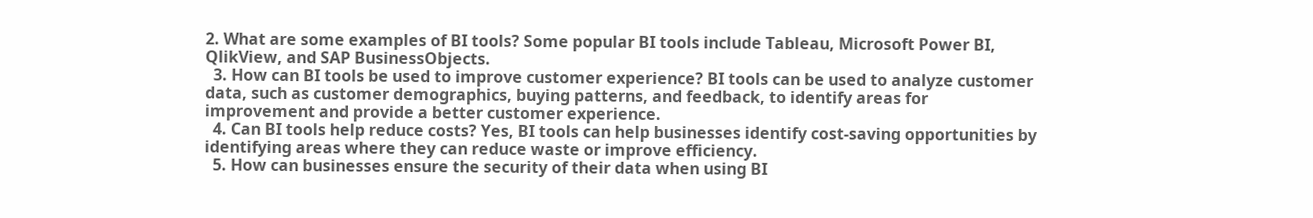2. What are some examples of BI tools? Some popular BI tools include Tableau, Microsoft Power BI, QlikView, and SAP BusinessObjects.
  3. How can BI tools be used to improve customer experience? BI tools can be used to analyze customer data, such as customer demographics, buying patterns, and feedback, to identify areas for improvement and provide a better customer experience.
  4. Can BI tools help reduce costs? Yes, BI tools can help businesses identify cost-saving opportunities by identifying areas where they can reduce waste or improve efficiency.
  5. How can businesses ensure the security of their data when using BI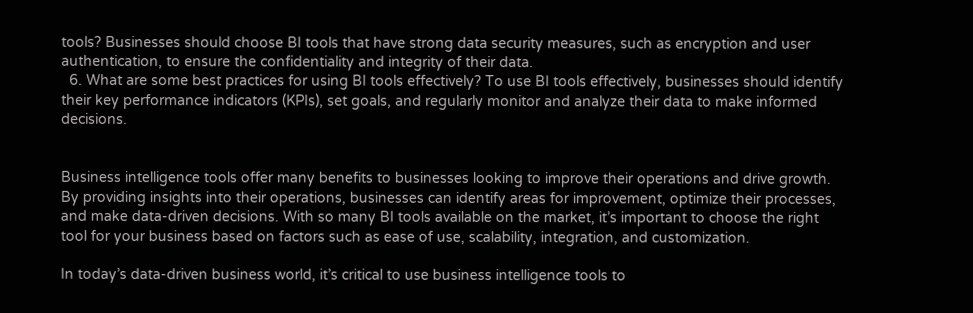tools? Businesses should choose BI tools that have strong data security measures, such as encryption and user authentication, to ensure the confidentiality and integrity of their data.
  6. What are some best practices for using BI tools effectively? To use BI tools effectively, businesses should identify their key performance indicators (KPIs), set goals, and regularly monitor and analyze their data to make informed decisions.


Business intelligence tools offer many benefits to businesses looking to improve their operations and drive growth. By providing insights into their operations, businesses can identify areas for improvement, optimize their processes, and make data-driven decisions. With so many BI tools available on the market, it’s important to choose the right tool for your business based on factors such as ease of use, scalability, integration, and customization.

In today’s data-driven business world, it’s critical to use business intelligence tools to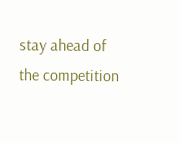stay ahead of the competition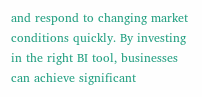and respond to changing market conditions quickly. By investing in the right BI tool, businesses can achieve significant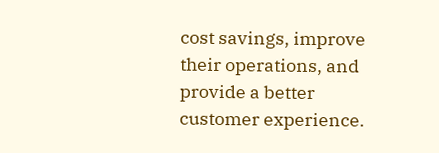cost savings, improve their operations, and provide a better customer experience.